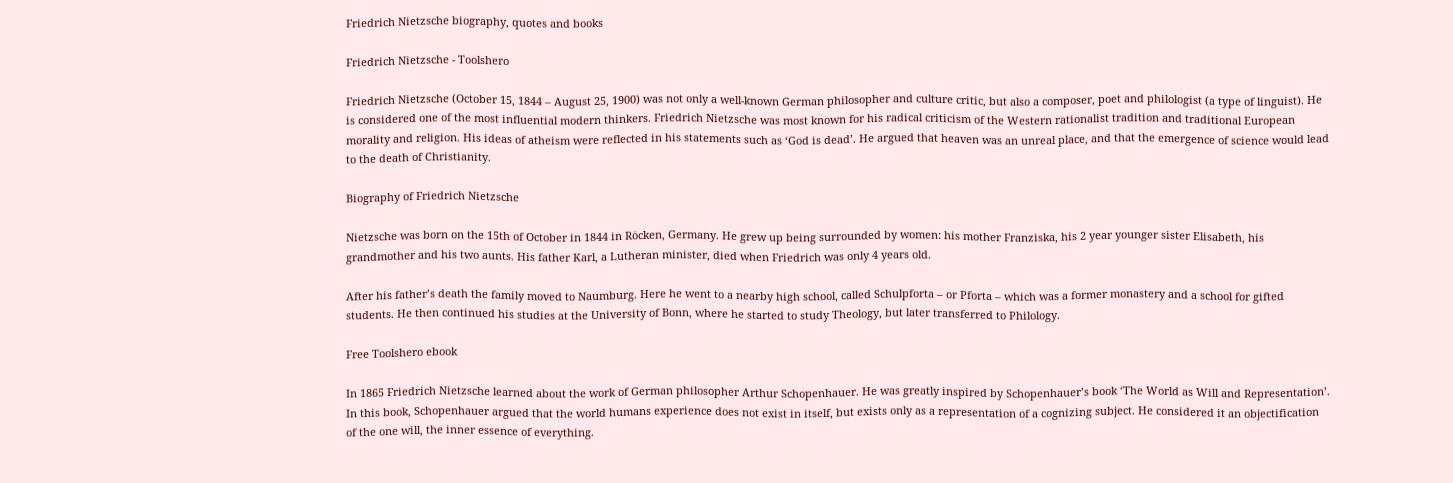Friedrich Nietzsche biography, quotes and books

Friedrich Nietzsche - Toolshero

Friedrich Nietzsche (October 15, 1844 – August 25, 1900) was not only a well-known German philosopher and culture critic, but also a composer, poet and philologist (a type of linguist). He is considered one of the most influential modern thinkers. Friedrich Nietzsche was most known for his radical criticism of the Western rationalist tradition and traditional European morality and religion. His ideas of atheism were reflected in his statements such as ‘God is dead’. He argued that heaven was an unreal place, and that the emergence of science would lead to the death of Christianity.

Biography of Friedrich Nietzsche

Nietzsche was born on the 15th of October in 1844 in Röcken, Germany. He grew up being surrounded by women: his mother Franziska, his 2 year younger sister Elisabeth, his grandmother and his two aunts. His father Karl, a Lutheran minister, died when Friedrich was only 4 years old.

After his father’s death the family moved to Naumburg. Here he went to a nearby high school, called Schulpforta – or Pforta – which was a former monastery and a school for gifted students. He then continued his studies at the University of Bonn, where he started to study Theology, but later transferred to Philology.

Free Toolshero ebook

In 1865 Friedrich Nietzsche learned about the work of German philosopher Arthur Schopenhauer. He was greatly inspired by Schopenhauer’s book ‘The World as Will and Representation’. In this book, Schopenhauer argued that the world humans experience does not exist in itself, but exists only as a representation of a cognizing subject. He considered it an objectification of the one will, the inner essence of everything.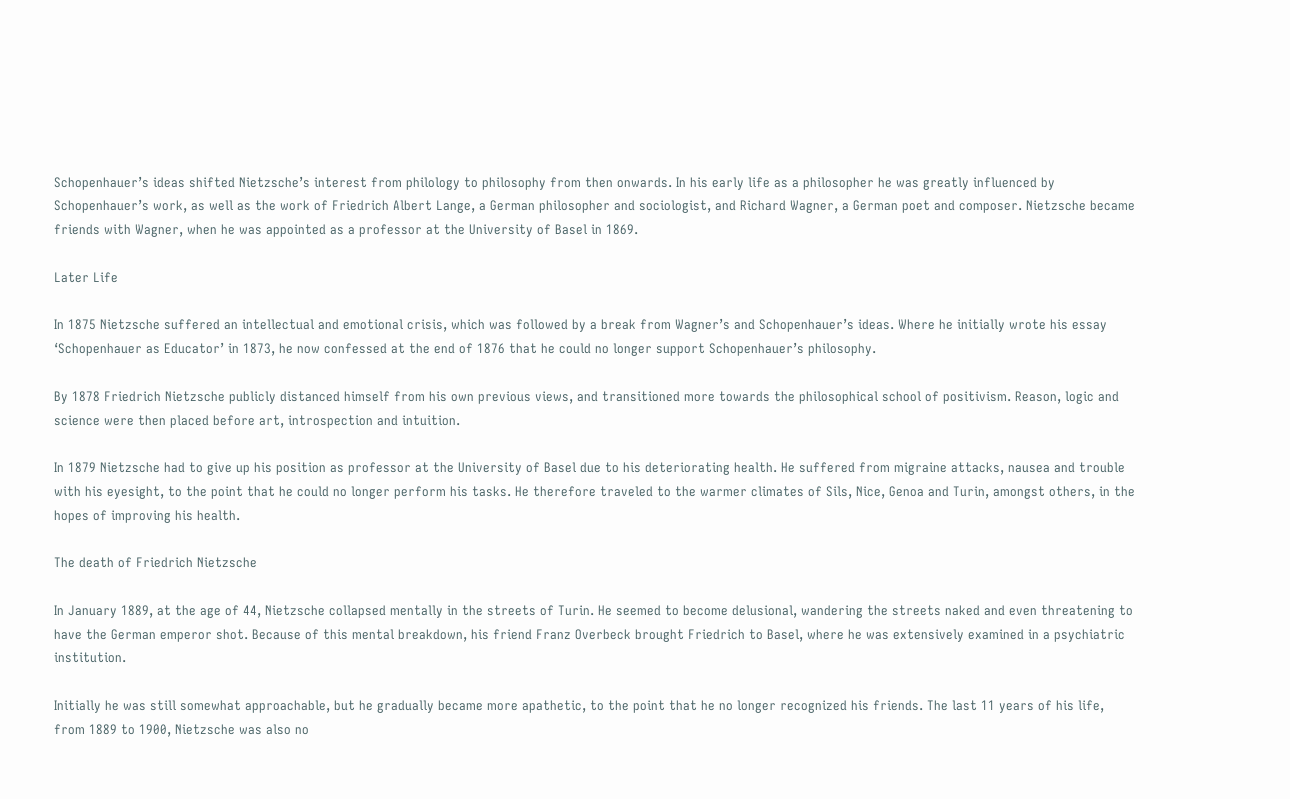Schopenhauer’s ideas shifted Nietzsche’s interest from philology to philosophy from then onwards. In his early life as a philosopher he was greatly influenced by Schopenhauer’s work, as well as the work of Friedrich Albert Lange, a German philosopher and sociologist, and Richard Wagner, a German poet and composer. Nietzsche became friends with Wagner, when he was appointed as a professor at the University of Basel in 1869.

Later Life

In 1875 Nietzsche suffered an intellectual and emotional crisis, which was followed by a break from Wagner’s and Schopenhauer’s ideas. Where he initially wrote his essay ‘Schopenhauer as Educator’ in 1873, he now confessed at the end of 1876 that he could no longer support Schopenhauer’s philosophy.

By 1878 Friedrich Nietzsche publicly distanced himself from his own previous views, and transitioned more towards the philosophical school of positivism. Reason, logic and science were then placed before art, introspection and intuition.

In 1879 Nietzsche had to give up his position as professor at the University of Basel due to his deteriorating health. He suffered from migraine attacks, nausea and trouble with his eyesight, to the point that he could no longer perform his tasks. He therefore traveled to the warmer climates of Sils, Nice, Genoa and Turin, amongst others, in the hopes of improving his health.

The death of Friedrich Nietzsche

In January 1889, at the age of 44, Nietzsche collapsed mentally in the streets of Turin. He seemed to become delusional, wandering the streets naked and even threatening to have the German emperor shot. Because of this mental breakdown, his friend Franz Overbeck brought Friedrich to Basel, where he was extensively examined in a psychiatric institution.

Initially he was still somewhat approachable, but he gradually became more apathetic, to the point that he no longer recognized his friends. The last 11 years of his life, from 1889 to 1900, Nietzsche was also no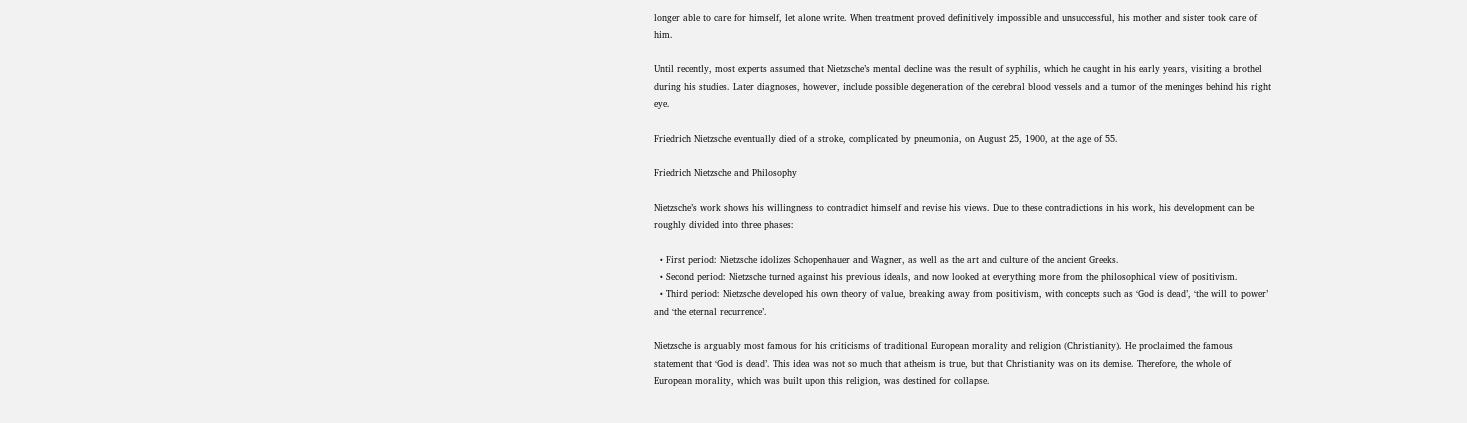longer able to care for himself, let alone write. When treatment proved definitively impossible and unsuccessful, his mother and sister took care of him.

Until recently, most experts assumed that Nietzsche’s mental decline was the result of syphilis, which he caught in his early years, visiting a brothel during his studies. Later diagnoses, however, include possible degeneration of the cerebral blood vessels and a tumor of the meninges behind his right eye.

Friedrich Nietzsche eventually died of a stroke, complicated by pneumonia, on August 25, 1900, at the age of 55.

Friedrich Nietzsche and Philosophy

Nietzsche’s work shows his willingness to contradict himself and revise his views. Due to these contradictions in his work, his development can be roughly divided into three phases:

  • First period: Nietzsche idolizes Schopenhauer and Wagner, as well as the art and culture of the ancient Greeks.
  • Second period: Nietzsche turned against his previous ideals, and now looked at everything more from the philosophical view of positivism.
  • Third period: Nietzsche developed his own theory of value, breaking away from positivism, with concepts such as ‘God is dead’, ‘the will to power’ and ‘the eternal recurrence’.

Nietzsche is arguably most famous for his criticisms of traditional European morality and religion (Christianity). He proclaimed the famous statement that ‘God is dead’. This idea was not so much that atheism is true, but that Christianity was on its demise. Therefore, the whole of European morality, which was built upon this religion, was destined for collapse.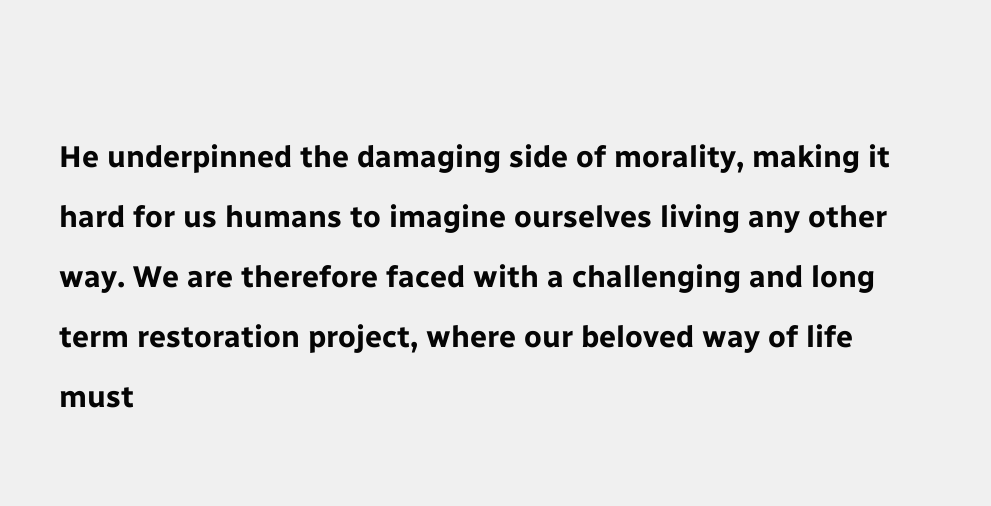He underpinned the damaging side of morality, making it hard for us humans to imagine ourselves living any other way. We are therefore faced with a challenging and long term restoration project, where our beloved way of life must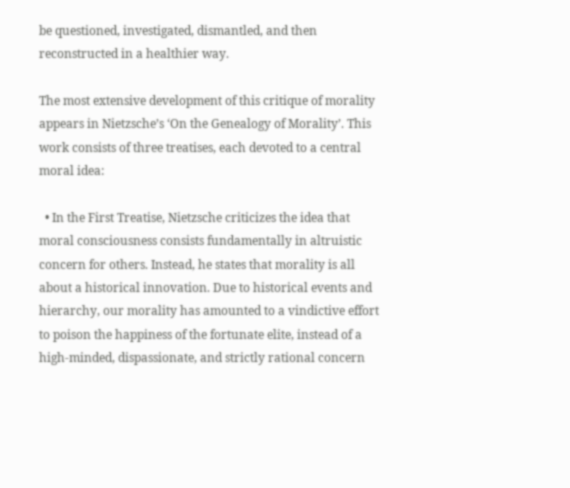be questioned, investigated, dismantled, and then reconstructed in a healthier way.

The most extensive development of this critique of morality appears in Nietzsche’s ‘On the Genealogy of Morality’. This work consists of three treatises, each devoted to a central moral idea:

  • In the First Treatise, Nietzsche criticizes the idea that moral consciousness consists fundamentally in altruistic concern for others. Instead, he states that morality is all about a historical innovation. Due to historical events and hierarchy, our morality has amounted to a vindictive effort to poison the happiness of the fortunate elite, instead of a high-minded, dispassionate, and strictly rational concern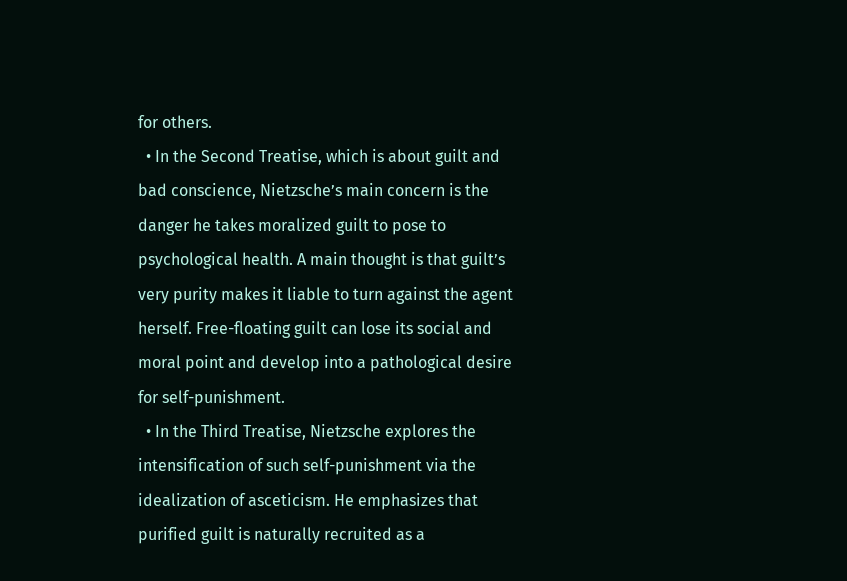for others.
  • In the Second Treatise, which is about guilt and bad conscience, Nietzsche’s main concern is the danger he takes moralized guilt to pose to psychological health. A main thought is that guilt’s very purity makes it liable to turn against the agent herself. Free-floating guilt can lose its social and moral point and develop into a pathological desire for self-punishment.
  • In the Third Treatise, Nietzsche explores the intensification of such self-punishment via the idealization of asceticism. He emphasizes that purified guilt is naturally recruited as a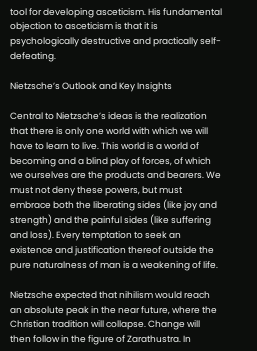tool for developing asceticism. His fundamental objection to asceticism is that it is psychologically destructive and practically self-defeating.

Nietzsche’s Outlook and Key Insights

Central to Nietzsche’s ideas is the realization that there is only one world with which we will have to learn to live. This world is a world of becoming and a blind play of forces, of which we ourselves are the products and bearers. We must not deny these powers, but must embrace both the liberating sides (like joy and strength) and the painful sides (like suffering and loss). Every temptation to seek an existence and justification thereof outside the pure naturalness of man is a weakening of life.

Nietzsche expected that nihilism would reach an absolute peak in the near future, where the Christian tradition will collapse. Change will then follow in the figure of Zarathustra. In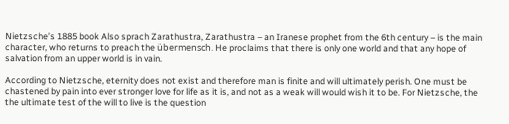Nietzsche’s 1885 book Also sprach Zarathustra, Zarathustra – an Iranese prophet from the 6th century – is the main character, who returns to preach the übermensch. He proclaims that there is only one world and that any hope of salvation from an upper world is in vain.

According to Nietzsche, eternity does not exist and therefore man is finite and will ultimately perish. One must be chastened by pain into ever stronger love for life as it is, and not as a weak will would wish it to be. For Nietzsche, the the ultimate test of the will to live is the question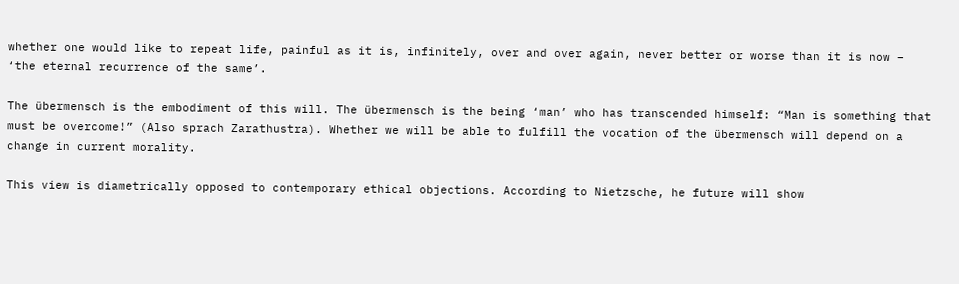whether one would like to repeat life, painful as it is, infinitely, over and over again, never better or worse than it is now – ‘the eternal recurrence of the same’.

The übermensch is the embodiment of this will. The übermensch is the being ‘man’ who has transcended himself: “Man is something that must be overcome!” (Also sprach Zarathustra). Whether we will be able to fulfill the vocation of the übermensch will depend on a change in current morality.

This view is diametrically opposed to contemporary ethical objections. According to Nietzsche, he future will show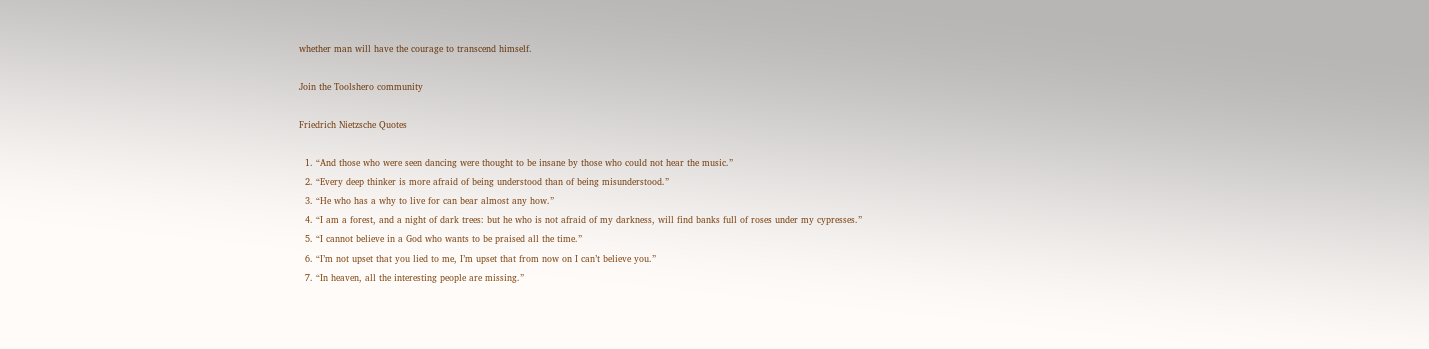whether man will have the courage to transcend himself.

Join the Toolshero community

Friedrich Nietzsche Quotes

  1. “And those who were seen dancing were thought to be insane by those who could not hear the music.”
  2. “Every deep thinker is more afraid of being understood than of being misunderstood.”
  3. “He who has a why to live for can bear almost any how.”
  4. “I am a forest, and a night of dark trees: but he who is not afraid of my darkness, will find banks full of roses under my cypresses.”
  5. “I cannot believe in a God who wants to be praised all the time.”
  6. “I’m not upset that you lied to me, I’m upset that from now on I can’t believe you.”
  7. “In heaven, all the interesting people are missing.”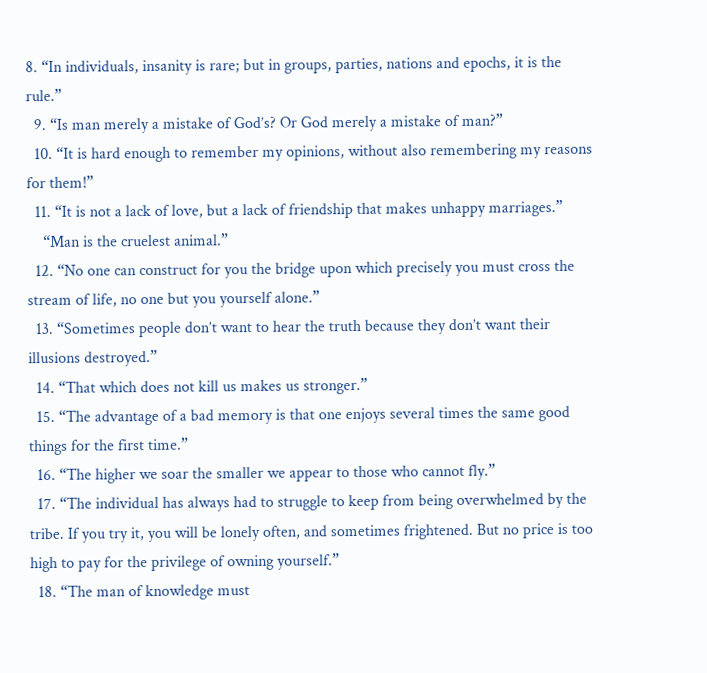8. “In individuals, insanity is rare; but in groups, parties, nations and epochs, it is the rule.”
  9. “Is man merely a mistake of God’s? Or God merely a mistake of man?”
  10. “It is hard enough to remember my opinions, without also remembering my reasons for them!”
  11. “It is not a lack of love, but a lack of friendship that makes unhappy marriages.”
    “Man is the cruelest animal.”
  12. “No one can construct for you the bridge upon which precisely you must cross the stream of life, no one but you yourself alone.”
  13. “Sometimes people don’t want to hear the truth because they don’t want their illusions destroyed.”
  14. “That which does not kill us makes us stronger.”
  15. “The advantage of a bad memory is that one enjoys several times the same good things for the first time.”
  16. “The higher we soar the smaller we appear to those who cannot fly.”
  17. “The individual has always had to struggle to keep from being overwhelmed by the tribe. If you try it, you will be lonely often, and sometimes frightened. But no price is too high to pay for the privilege of owning yourself.”
  18. “The man of knowledge must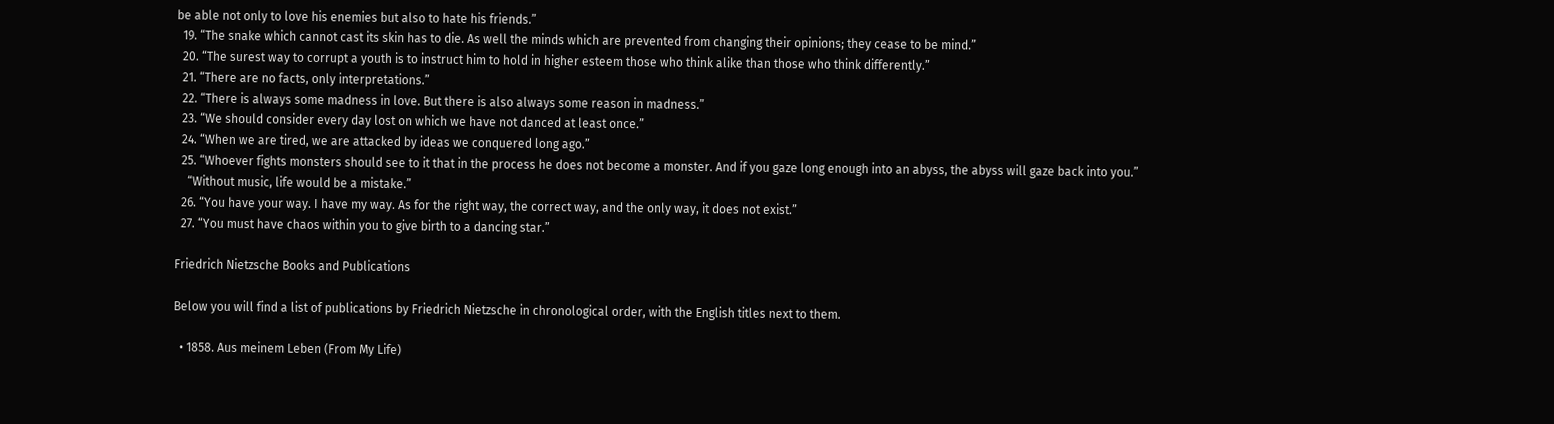be able not only to love his enemies but also to hate his friends.”
  19. “The snake which cannot cast its skin has to die. As well the minds which are prevented from changing their opinions; they cease to be mind.”
  20. “The surest way to corrupt a youth is to instruct him to hold in higher esteem those who think alike than those who think differently.”
  21. “There are no facts, only interpretations.”
  22. “There is always some madness in love. But there is also always some reason in madness.”
  23. “We should consider every day lost on which we have not danced at least once.”
  24. “When we are tired, we are attacked by ideas we conquered long ago.”
  25. “Whoever fights monsters should see to it that in the process he does not become a monster. And if you gaze long enough into an abyss, the abyss will gaze back into you.”
    “Without music, life would be a mistake.”
  26. “You have your way. I have my way. As for the right way, the correct way, and the only way, it does not exist.”
  27. “You must have chaos within you to give birth to a dancing star.”

Friedrich Nietzsche Books and Publications

Below you will find a list of publications by Friedrich Nietzsche in chronological order, with the English titles next to them.

  • 1858. Aus meinem Leben (From My Life)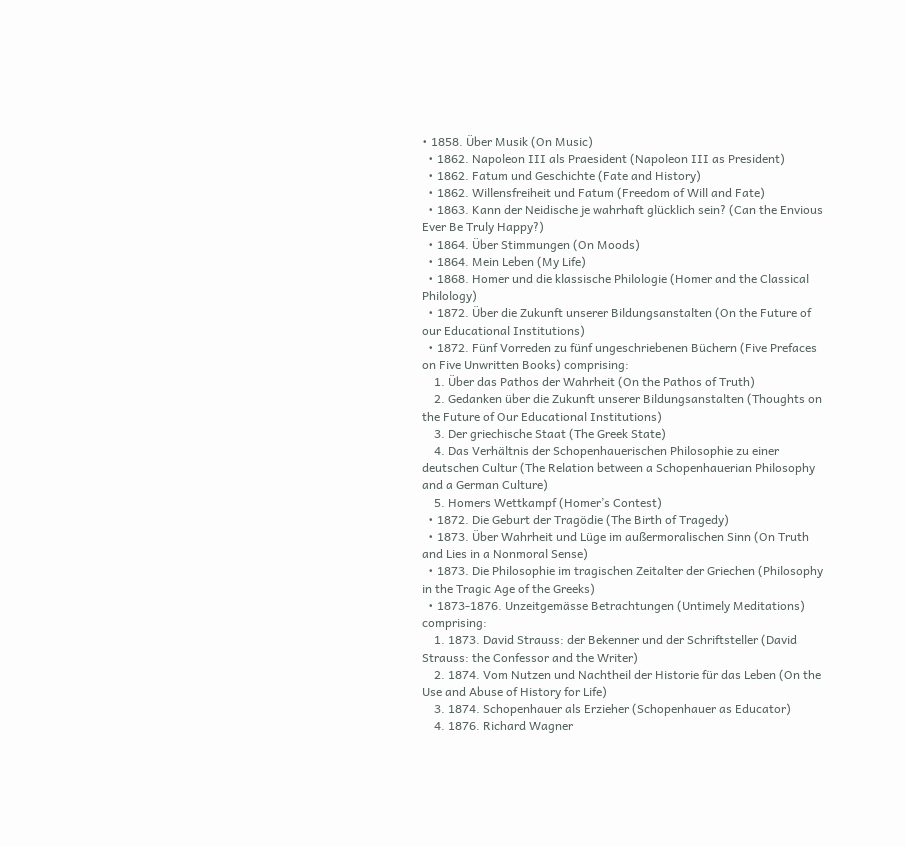• 1858. Über Musik (On Music)
  • 1862. Napoleon III als Praesident (Napoleon III as President)
  • 1862. Fatum und Geschichte (Fate and History)
  • 1862. Willensfreiheit und Fatum (Freedom of Will and Fate)
  • 1863. Kann der Neidische je wahrhaft glücklich sein? (Can the Envious Ever Be Truly Happy?)
  • 1864. Über Stimmungen (On Moods)
  • 1864. Mein Leben (My Life)
  • 1868. Homer und die klassische Philologie (Homer and the Classical Philology)
  • 1872. Über die Zukunft unserer Bildungsanstalten (On the Future of our Educational Institutions)
  • 1872. Fünf Vorreden zu fünf ungeschriebenen Büchern (Five Prefaces on Five Unwritten Books) comprising:
    1. Über das Pathos der Wahrheit (On the Pathos of Truth)
    2. Gedanken über die Zukunft unserer Bildungsanstalten (Thoughts on the Future of Our Educational Institutions)
    3. Der griechische Staat (The Greek State)
    4. Das Verhältnis der Schopenhauerischen Philosophie zu einer deutschen Cultur (The Relation between a Schopenhauerian Philosophy and a German Culture)
    5. Homers Wettkampf (Homer’s Contest)
  • 1872. Die Geburt der Tragödie (The Birth of Tragedy)
  • 1873. Über Wahrheit und Lüge im außermoralischen Sinn (On Truth and Lies in a Nonmoral Sense)
  • 1873. Die Philosophie im tragischen Zeitalter der Griechen (Philosophy in the Tragic Age of the Greeks)
  • 1873-1876. Unzeitgemässe Betrachtungen (Untimely Meditations) comprising:
    1. 1873. David Strauss: der Bekenner und der Schriftsteller (David Strauss: the Confessor and the Writer)
    2. 1874. Vom Nutzen und Nachtheil der Historie für das Leben (On the Use and Abuse of History for Life)
    3. 1874. Schopenhauer als Erzieher (Schopenhauer as Educator)
    4. 1876. Richard Wagner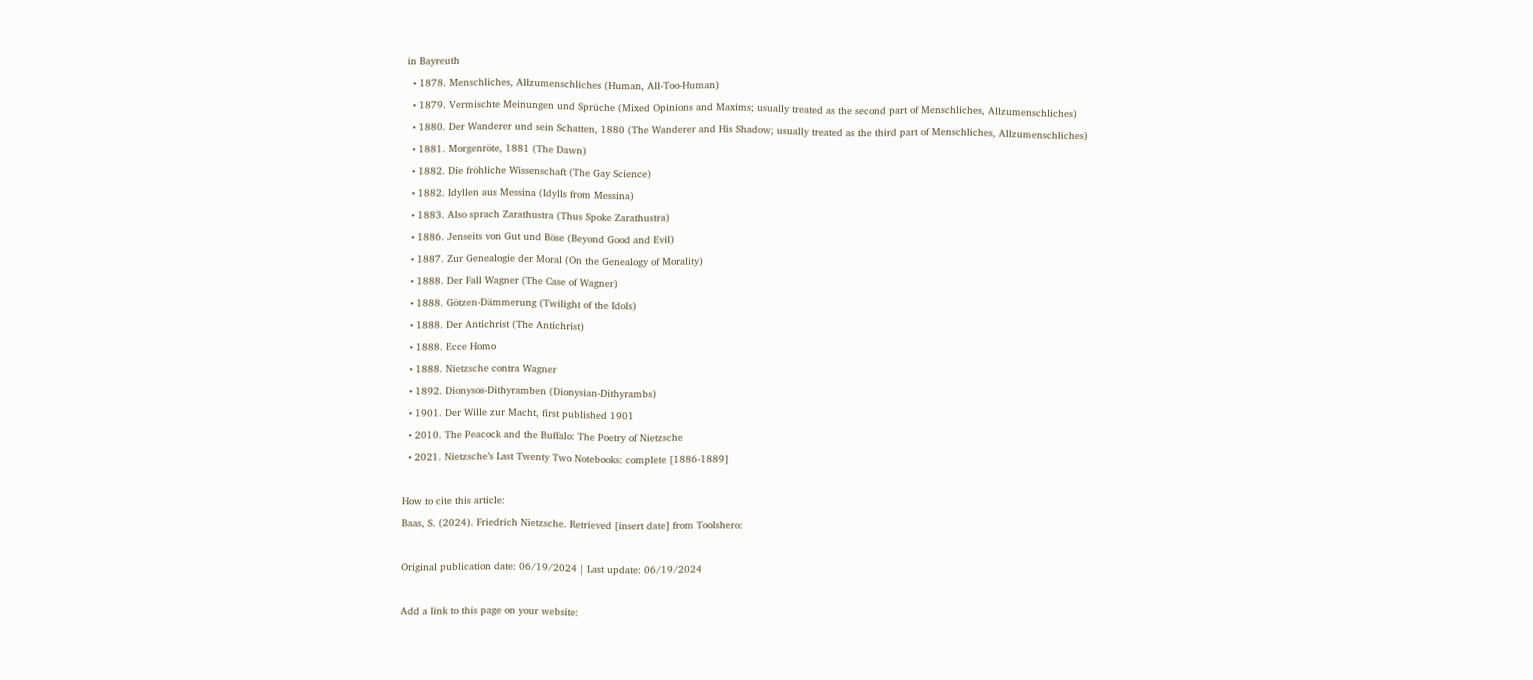in Bayreuth
  • 1878. Menschliches, Allzumenschliches (Human, All-Too-Human)
  • 1879. Vermischte Meinungen und Sprüche (Mixed Opinions and Maxims; usually treated as the second part of Menschliches, Allzumenschliches)
  • 1880. Der Wanderer und sein Schatten, 1880 (The Wanderer and His Shadow; usually treated as the third part of Menschliches, Allzumenschliches)
  • 1881. Morgenröte, 1881 (The Dawn)
  • 1882. Die fröhliche Wissenschaft (The Gay Science)
  • 1882. Idyllen aus Messina (Idylls from Messina)
  • 1883. Also sprach Zarathustra (Thus Spoke Zarathustra)
  • 1886. Jenseits von Gut und Böse (Beyond Good and Evil)
  • 1887. Zur Genealogie der Moral (On the Genealogy of Morality)
  • 1888. Der Fall Wagner (The Case of Wagner)
  • 1888. Götzen-Dämmerung (Twilight of the Idols)
  • 1888. Der Antichrist (The Antichrist)
  • 1888. Ecce Homo
  • 1888. Nietzsche contra Wagner
  • 1892. Dionysos-Dithyramben (Dionysian-Dithyrambs)
  • 1901. Der Wille zur Macht, first published 1901
  • 2010. The Peacock and the Buffalo: The Poetry of Nietzsche
  • 2021. Nietzsche’s Last Twenty Two Notebooks: complete [1886-1889]

How to cite this article:
Baas, S. (2024). Friedrich Nietzsche. Retrieved [insert date] from Toolshero:

Original publication date: 06/19/2024 | Last update: 06/19/2024

Add a link to this page on your website: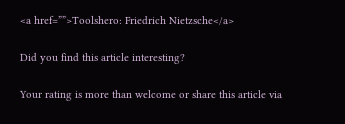<a href=””>Toolshero: Friedrich Nietzsche</a>

Did you find this article interesting?

Your rating is more than welcome or share this article via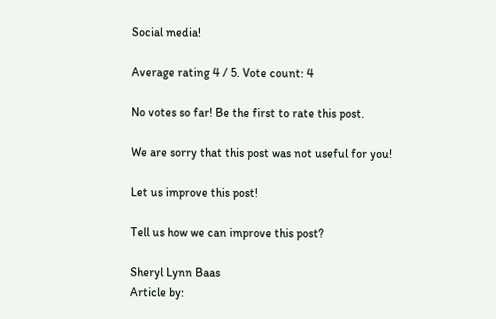Social media!

Average rating 4 / 5. Vote count: 4

No votes so far! Be the first to rate this post.

We are sorry that this post was not useful for you!

Let us improve this post!

Tell us how we can improve this post?

Sheryl Lynn Baas
Article by: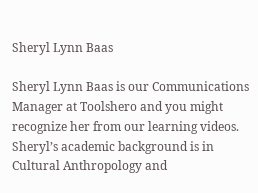Sheryl Lynn Baas

Sheryl Lynn Baas is our Communications Manager at Toolshero and you might recognize her from our learning videos. Sheryl’s academic background is in Cultural Anthropology and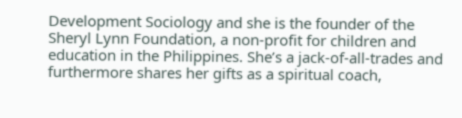Development Sociology and she is the founder of the Sheryl Lynn Foundation, a non-profit for children and education in the Philippines. She’s a jack-of-all-trades and furthermore shares her gifts as a spiritual coach,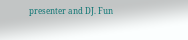presenter and DJ. Fun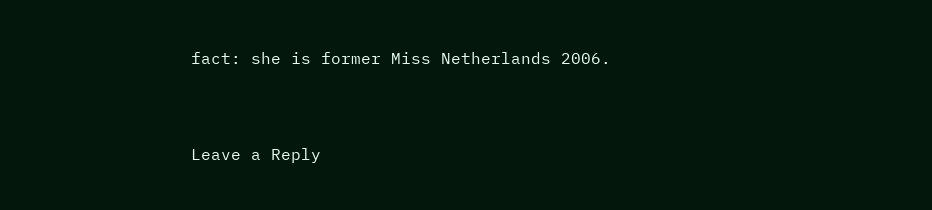fact: she is former Miss Netherlands 2006.


Leave a Reply